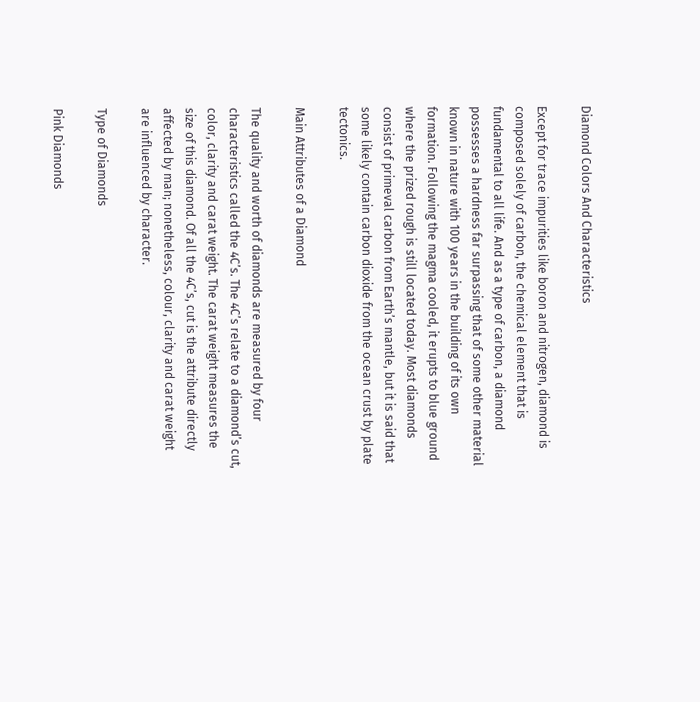Diamond Colors And Characteristics

Except for trace impurities like boron and nitrogen, diamond is composed solely of carbon, the chemical element that is fundamental to all life. And as a type of carbon, a diamond possesses a hardness far surpassing that of some other material known in nature with 100 years in the building of its own formation. Following the magma cooled, it erupts to blue ground where the prized rough is still located today. Most diamonds consist of primeval carbon from Earth’s mantle, but it is said that some likely contain carbon dioxide from the ocean crust by plate tectonics.

Main Attributes of a Diamond

The quality and worth of diamonds are measured by four characteristics called the 4C’s. The 4C’s relate to a diamond’s cut, color, clarity and carat weight. The carat weight measures the size of this diamond. Of all the 4C’s, cut is the attribute directly affected by man; nonetheless, colour, clarity and carat weight are influenced by character.

Type of Diamonds

Pink Diamonds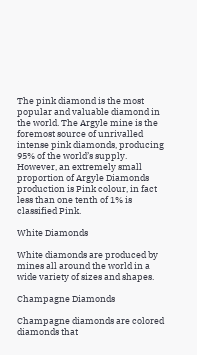The pink diamond is the most popular and valuable diamond in the world. The Argyle mine is the foremost source of unrivalled intense pink diamonds, producing 95% of the world’s supply. However, an extremely small proportion of Argyle Diamonds production is Pink colour, in fact less than one tenth of 1% is classified Pink.

White Diamonds

White diamonds are produced by mines all around the world in a wide variety of sizes and shapes.

Champagne Diamonds

Champagne diamonds are colored diamonds that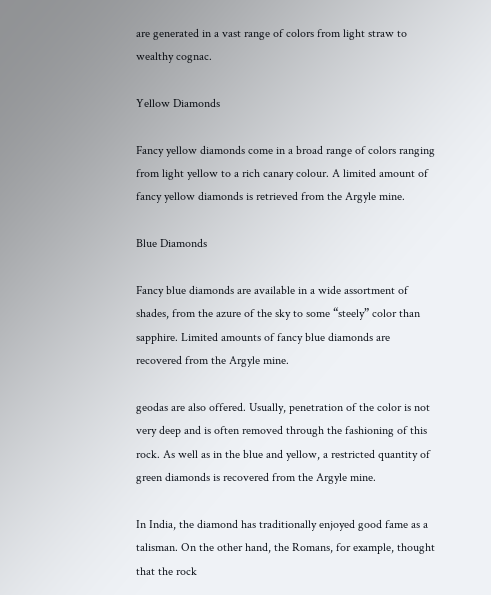are generated in a vast range of colors from light straw to wealthy cognac.

Yellow Diamonds

Fancy yellow diamonds come in a broad range of colors ranging from light yellow to a rich canary colour. A limited amount of fancy yellow diamonds is retrieved from the Argyle mine.

Blue Diamonds

Fancy blue diamonds are available in a wide assortment of shades, from the azure of the sky to some “steely” color than sapphire. Limited amounts of fancy blue diamonds are recovered from the Argyle mine.

geodas are also offered. Usually, penetration of the color is not very deep and is often removed through the fashioning of this rock. As well as in the blue and yellow, a restricted quantity of green diamonds is recovered from the Argyle mine.

In India, the diamond has traditionally enjoyed good fame as a talisman. On the other hand, the Romans, for example, thought that the rock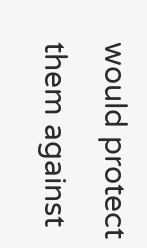would protect them against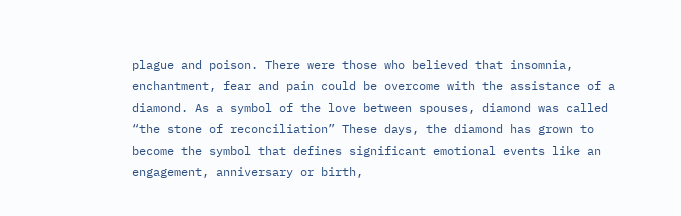plague and poison. There were those who believed that insomnia, enchantment, fear and pain could be overcome with the assistance of a diamond. As a symbol of the love between spouses, diamond was called “the stone of reconciliation” These days, the diamond has grown to become the symbol that defines significant emotional events like an engagement, anniversary or birth,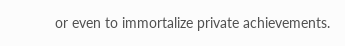or even to immortalize private achievements.